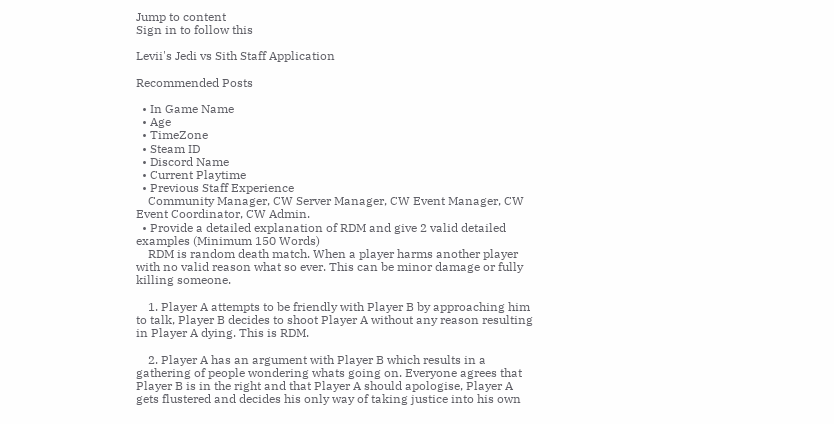Jump to content
Sign in to follow this

Levii's Jedi vs Sith Staff Application

Recommended Posts

  • In Game Name
  • Age
  • TimeZone
  • Steam ID
  • Discord Name
  • Current Playtime
  • Previous Staff Experience
    Community Manager, CW Server Manager, CW Event Manager, CW Event Coordinator, CW Admin.
  • Provide a detailed explanation of RDM and give 2 valid detailed examples (Minimum 150 Words)
    RDM is random death match. When a player harms another player with no valid reason what so ever. This can be minor damage or fully killing someone.

    1. Player A attempts to be friendly with Player B by approaching him to talk, Player B decides to shoot Player A without any reason resulting in Player A dying. This is RDM.

    2. Player A has an argument with Player B which results in a gathering of people wondering whats going on. Everyone agrees that Player B is in the right and that Player A should apologise, Player A gets flustered and decides his only way of taking justice into his own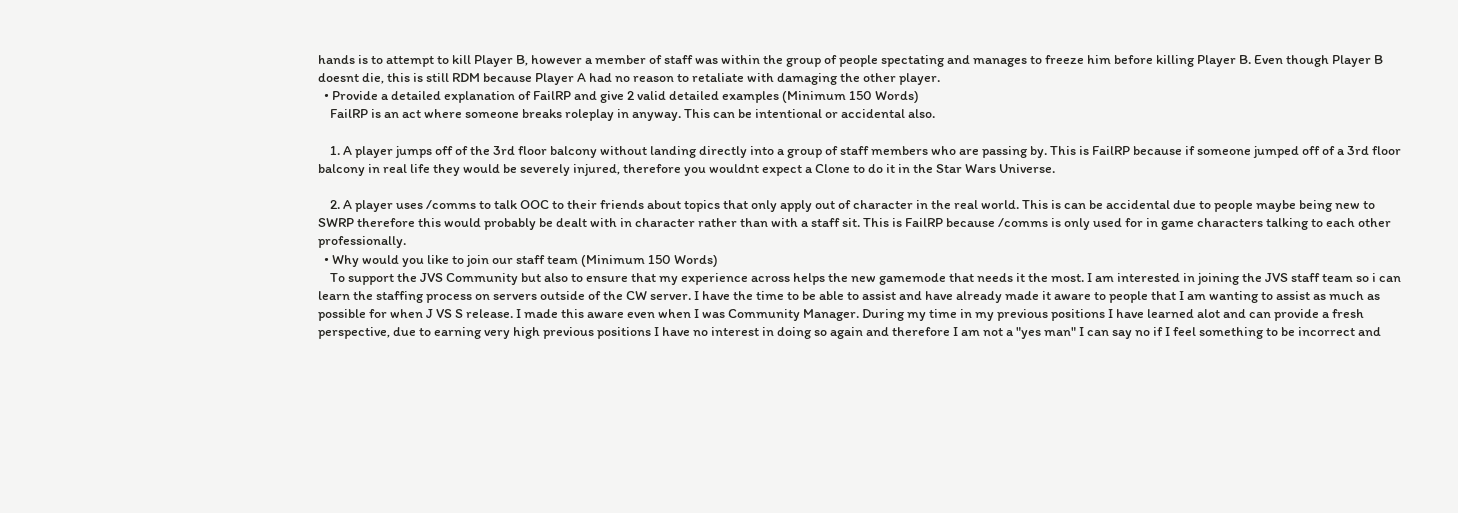hands is to attempt to kill Player B, however a member of staff was within the group of people spectating and manages to freeze him before killing Player B. Even though Player B doesnt die, this is still RDM because Player A had no reason to retaliate with damaging the other player.
  • Provide a detailed explanation of FailRP and give 2 valid detailed examples (Minimum 150 Words)
    FailRP is an act where someone breaks roleplay in anyway. This can be intentional or accidental also.

    1. A player jumps off of the 3rd floor balcony without landing directly into a group of staff members who are passing by. This is FailRP because if someone jumped off of a 3rd floor balcony in real life they would be severely injured, therefore you wouldnt expect a Clone to do it in the Star Wars Universe.

    2. A player uses /comms to talk OOC to their friends about topics that only apply out of character in the real world. This is can be accidental due to people maybe being new to SWRP therefore this would probably be dealt with in character rather than with a staff sit. This is FailRP because /comms is only used for in game characters talking to each other professionally.
  • Why would you like to join our staff team (Minimum 150 Words)
    To support the JVS Community but also to ensure that my experience across helps the new gamemode that needs it the most. I am interested in joining the JVS staff team so i can learn the staffing process on servers outside of the CW server. I have the time to be able to assist and have already made it aware to people that I am wanting to assist as much as possible for when J VS S release. I made this aware even when I was Community Manager. During my time in my previous positions I have learned alot and can provide a fresh perspective, due to earning very high previous positions I have no interest in doing so again and therefore I am not a "yes man" I can say no if I feel something to be incorrect and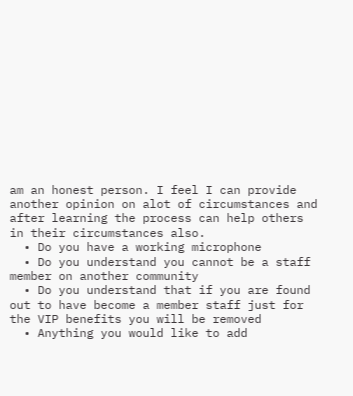am an honest person. I feel I can provide another opinion on alot of circumstances and after learning the process can help others in their circumstances also.
  • Do you have a working microphone
  • Do you understand you cannot be a staff member on another community
  • Do you understand that if you are found out to have become a member staff just for the VIP benefits you will be removed
  • Anything you would like to add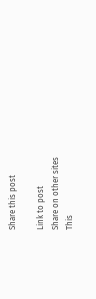Share this post

Link to post
Share on other sites
This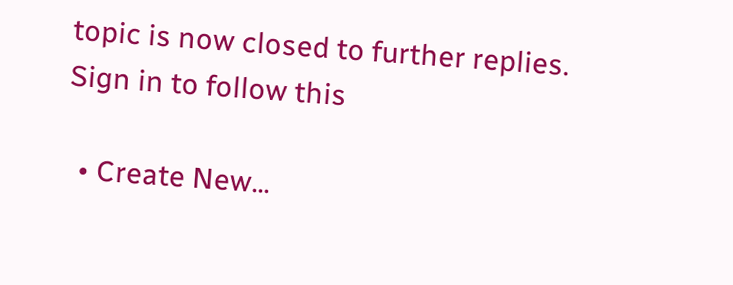topic is now closed to further replies.
Sign in to follow this

  • Create New...